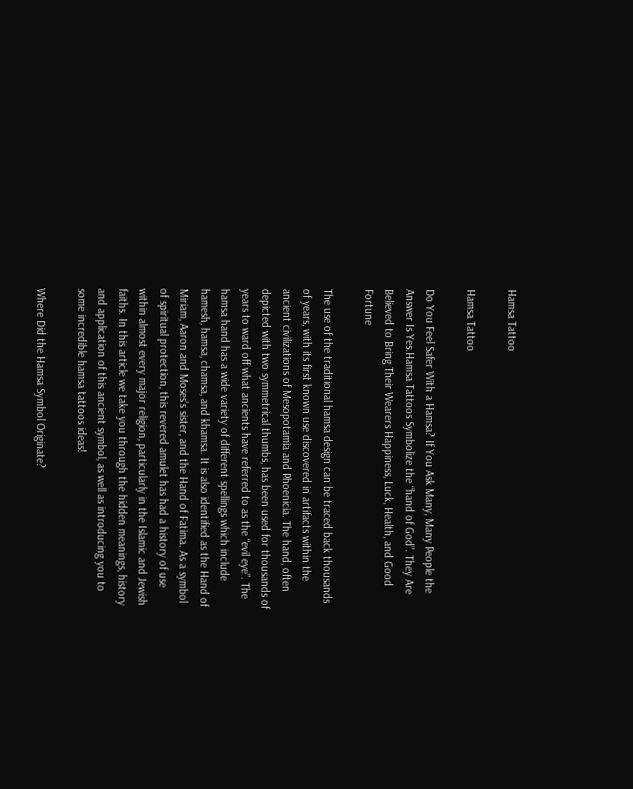Hamsa Tattoo

Hamsa Tattoo

Do You Feel Safer With a Hamsa? If You Ask Many, Many People the Answer Is Yes.Hamsa Tattoos Symbolize the “hand of God”. They Are Believed to Bring Their Wearers Happiness, Luck, Health, and Good Fortune

The use of the traditional hamsa design can be traced back thousands of years, with its first known use discovered in artifacts within the ancient civilizations of Mesopotamia and Phoenicia. The hand, often depicted with two symmetrical thumbs, has been used for thousands of years to ward off what ancients have referred to as the “evil eye”. The hamsa hand has a wide variety of different spellings which include hamesh, hamsa, chamsa, and khamsa. It is also identified as the Hand of Miriam, Aaron and Moses’s sister, and the Hand of Fatima. As a symbol of spiritual protection, this revered amulet has had a history of use within almost every major religion, particularly in the Islamic and Jewish faiths. In this article we take you through the hidden meanings, history and application of this ancient symbol, as well as introducing you to some incredible hamsa tattoos ideas!

Where Did the Hamsa Symbol Originate?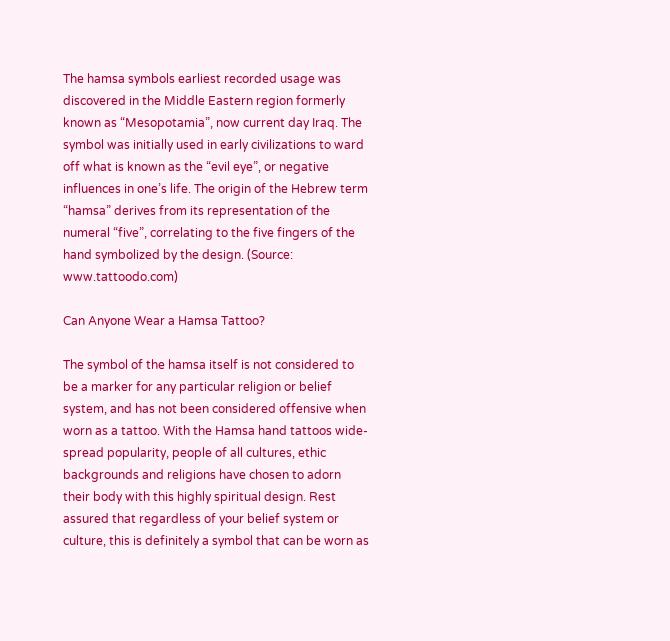The hamsa symbols earliest recorded usage was discovered in the Middle Eastern region formerly known as “Mesopotamia”, now current day Iraq. The symbol was initially used in early civilizations to ward off what is known as the “evil eye”, or negative influences in one’s life. The origin of the Hebrew term “hamsa” derives from its representation of the numeral “five”, correlating to the five fingers of the hand symbolized by the design. (Source: www.tattoodo.com)

Can Anyone Wear a Hamsa Tattoo?

The symbol of the hamsa itself is not considered to be a marker for any particular religion or belief system, and has not been considered offensive when worn as a tattoo. With the Hamsa hand tattoos wide- spread popularity, people of all cultures, ethic backgrounds and religions have chosen to adorn their body with this highly spiritual design. Rest assured that regardless of your belief system or culture, this is definitely a symbol that can be worn as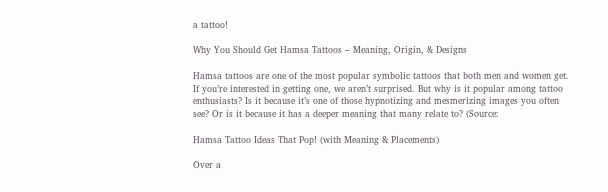a tattoo!

Why You Should Get Hamsa Tattoos – Meaning, Origin, & Designs

Hamsa tattoos are one of the most popular symbolic tattoos that both men and women get. If you’re interested in getting one, we aren’t surprised. But why is it popular among tattoo enthusiasts? Is it because it’s one of those hypnotizing and mesmerizing images you often see? Or is it because it has a deeper meaning that many relate to? (Source:

Hamsa Tattoo Ideas That Pop! (with Meaning & Placements)

Over a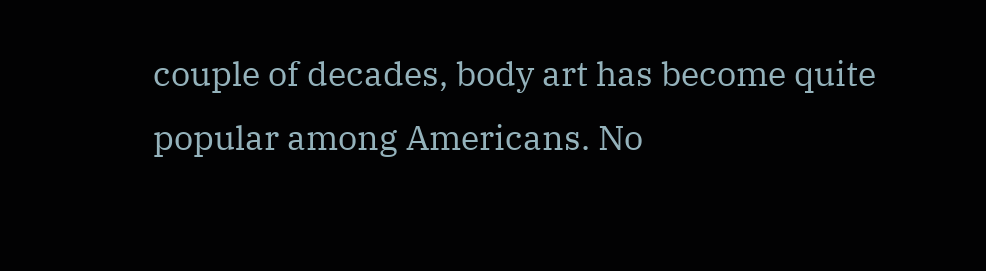couple of decades, body art has become quite popular among Americans. No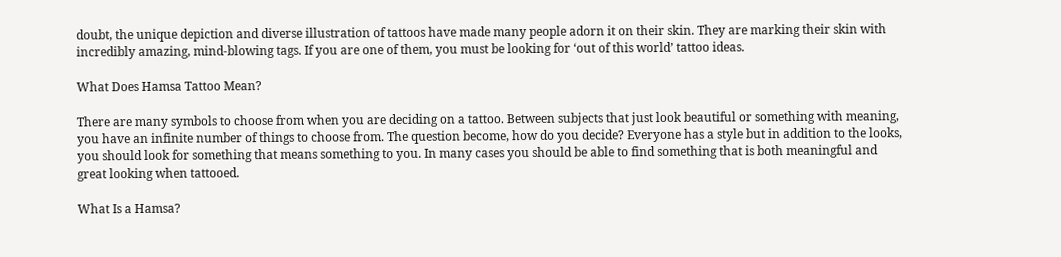doubt, the unique depiction and diverse illustration of tattoos have made many people adorn it on their skin. They are marking their skin with incredibly amazing, mind-blowing tags. If you are one of them, you must be looking for ‘out of this world’ tattoo ideas.

What Does Hamsa Tattoo Mean?

There are many symbols to choose from when you are deciding on a tattoo. Between subjects that just look beautiful or something with meaning, you have an infinite number of things to choose from. The question become, how do you decide? Everyone has a style but in addition to the looks, you should look for something that means something to you. In many cases you should be able to find something that is both meaningful and great looking when tattooed.

What Is a Hamsa?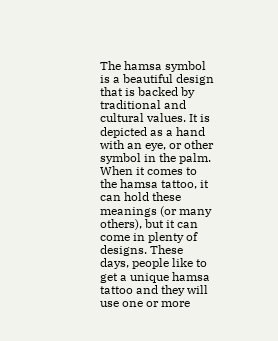The hamsa symbol is a beautiful design that is backed by traditional and cultural values. It is depicted as a hand with an eye, or other symbol in the palm. When it comes to the hamsa tattoo, it can hold these meanings (or many others), but it can come in plenty of designs. These days, people like to get a unique hamsa tattoo and they will use one or more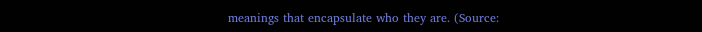meanings that encapsulate who they are. (Source: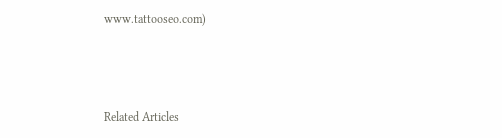www.tattooseo.com)



Related Articles